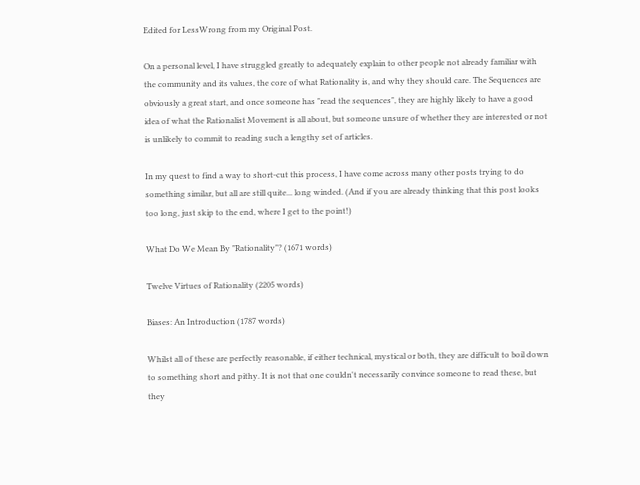Edited for LessWrong from my Original Post.

On a personal level, I have struggled greatly to adequately explain to other people not already familiar with the community and its values, the core of what Rationality is, and why they should care. The Sequences are obviously a great start, and once someone has "read the sequences", they are highly likely to have a good idea of what the Rationalist Movement is all about, but someone unsure of whether they are interested or not is unlikely to commit to reading such a lengthy set of articles.

In my quest to find a way to short-cut this process, I have come across many other posts trying to do something similar, but all are still quite... long winded. (And if you are already thinking that this post looks too long, just skip to the end, where I get to the point!)

What Do We Mean By "Rationality"? (1671 words)

Twelve Virtues of Rationality (2205 words)

Biases: An Introduction (1787 words)

Whilst all of these are perfectly reasonable, if either technical, mystical or both, they are difficult to boil down to something short and pithy. It is not that one couldn't necessarily convince someone to read these, but they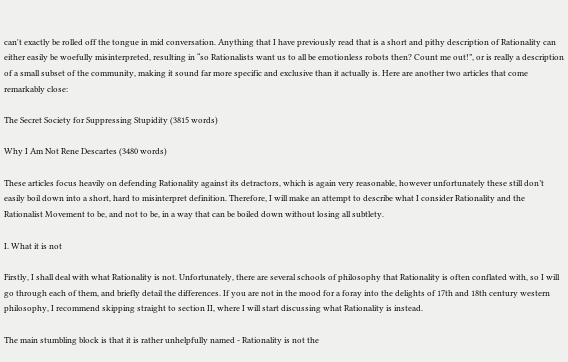can't exactly be rolled off the tongue in mid conversation. Anything that I have previously read that is a short and pithy description of Rationality can either easily be woefully misinterpreted, resulting in “so Rationalists want us to all be emotionless robots then? Count me out!”, or is really a description of a small subset of the community, making it sound far more specific and exclusive than it actually is. Here are another two articles that come remarkably close:

The Secret Society for Suppressing Stupidity (3815 words)

Why I Am Not Rene Descartes (3480 words)

These articles focus heavily on defending Rationality against its detractors, which is again very reasonable, however unfortunately these still don’t easily boil down into a short, hard to misinterpret definition. Therefore, I will make an attempt to describe what I consider Rationality and the Rationalist Movement to be, and not to be, in a way that can be boiled down without losing all subtlety.

I. What it is not

Firstly, I shall deal with what Rationality is not. Unfortunately, there are several schools of philosophy that Rationality is often conflated with, so I will go through each of them, and briefly detail the differences. If you are not in the mood for a foray into the delights of 17th and 18th century western philosophy, I recommend skipping straight to section II, where I will start discussing what Rationality is instead.

The main stumbling block is that it is rather unhelpfully named - Rationality is not the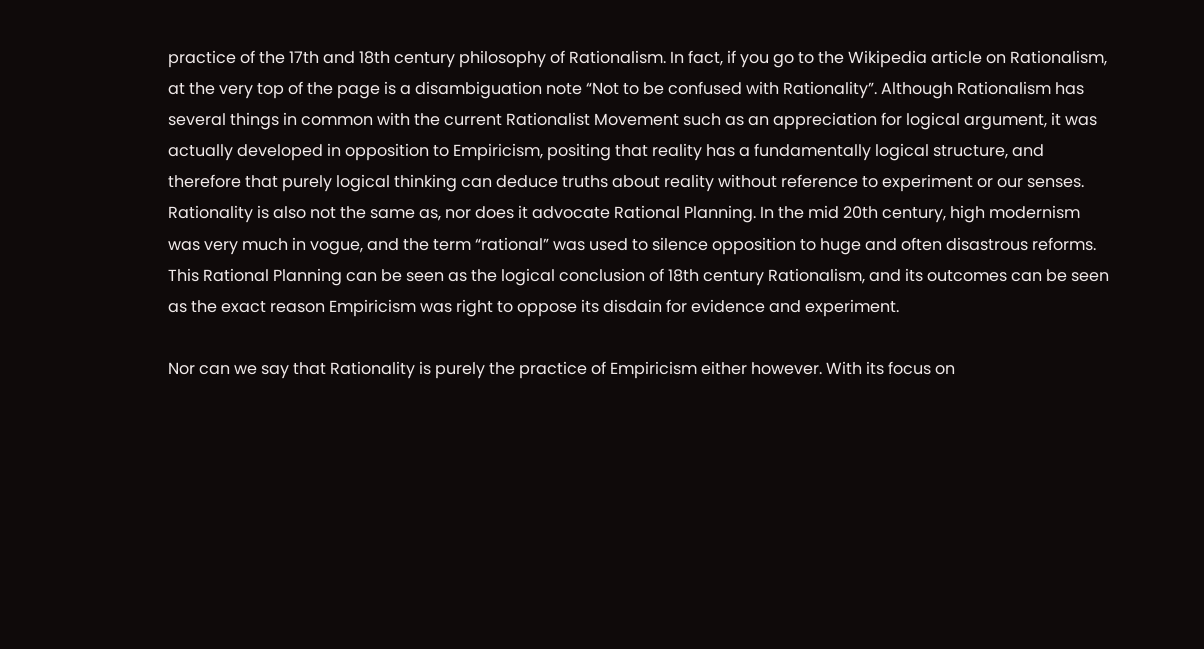practice of the 17th and 18th century philosophy of Rationalism. In fact, if you go to the Wikipedia article on Rationalism, at the very top of the page is a disambiguation note “Not to be confused with Rationality”. Although Rationalism has several things in common with the current Rationalist Movement such as an appreciation for logical argument, it was actually developed in opposition to Empiricism, positing that reality has a fundamentally logical structure, and therefore that purely logical thinking can deduce truths about reality without reference to experiment or our senses. Rationality is also not the same as, nor does it advocate Rational Planning. In the mid 20th century, high modernism was very much in vogue, and the term “rational” was used to silence opposition to huge and often disastrous reforms. This Rational Planning can be seen as the logical conclusion of 18th century Rationalism, and its outcomes can be seen as the exact reason Empiricism was right to oppose its disdain for evidence and experiment.

Nor can we say that Rationality is purely the practice of Empiricism either however. With its focus on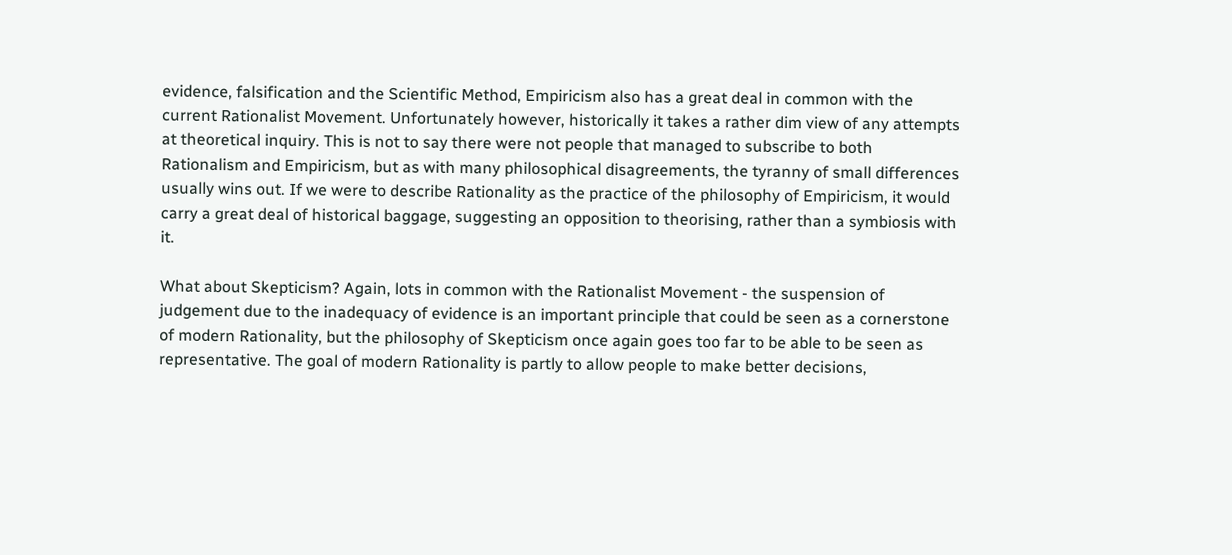evidence, falsification and the Scientific Method, Empiricism also has a great deal in common with the current Rationalist Movement. Unfortunately however, historically it takes a rather dim view of any attempts at theoretical inquiry. This is not to say there were not people that managed to subscribe to both Rationalism and Empiricism, but as with many philosophical disagreements, the tyranny of small differences usually wins out. If we were to describe Rationality as the practice of the philosophy of Empiricism, it would carry a great deal of historical baggage, suggesting an opposition to theorising, rather than a symbiosis with it.

What about Skepticism? Again, lots in common with the Rationalist Movement - the suspension of judgement due to the inadequacy of evidence is an important principle that could be seen as a cornerstone of modern Rationality, but the philosophy of Skepticism once again goes too far to be able to be seen as representative. The goal of modern Rationality is partly to allow people to make better decisions,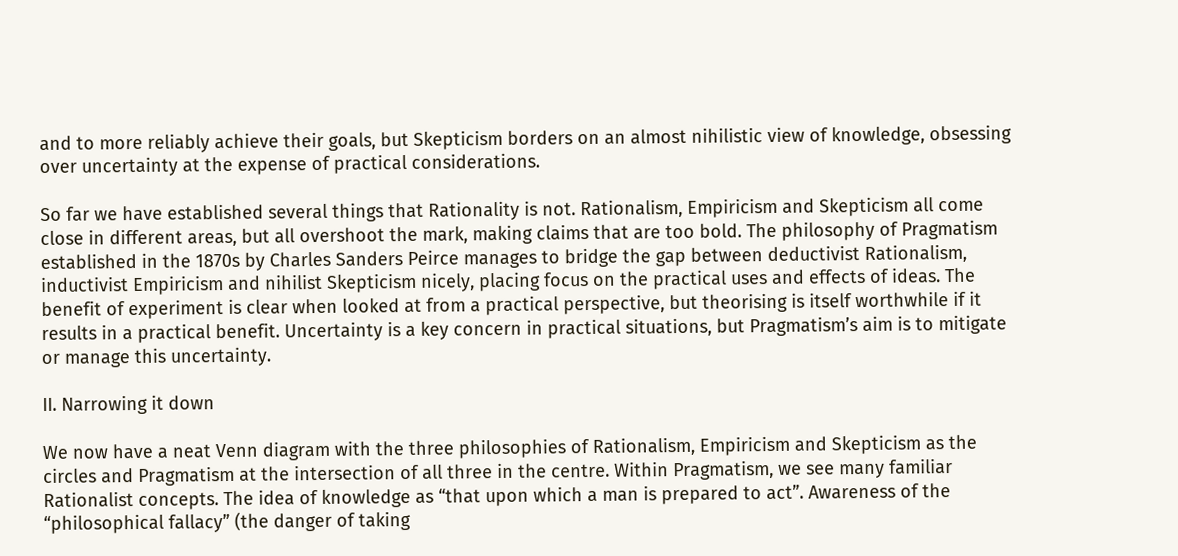and to more reliably achieve their goals, but Skepticism borders on an almost nihilistic view of knowledge, obsessing over uncertainty at the expense of practical considerations.

So far we have established several things that Rationality is not. Rationalism, Empiricism and Skepticism all come close in different areas, but all overshoot the mark, making claims that are too bold. The philosophy of Pragmatism established in the 1870s by Charles Sanders Peirce manages to bridge the gap between deductivist Rationalism, inductivist Empiricism and nihilist Skepticism nicely, placing focus on the practical uses and effects of ideas. The benefit of experiment is clear when looked at from a practical perspective, but theorising is itself worthwhile if it results in a practical benefit. Uncertainty is a key concern in practical situations, but Pragmatism’s aim is to mitigate or manage this uncertainty.

II. Narrowing it down

We now have a neat Venn diagram with the three philosophies of Rationalism, Empiricism and Skepticism as the circles and Pragmatism at the intersection of all three in the centre. Within Pragmatism, we see many familiar Rationalist concepts. The idea of knowledge as “that upon which a man is prepared to act”. Awareness of the “philosophical fallacy” (the danger of taking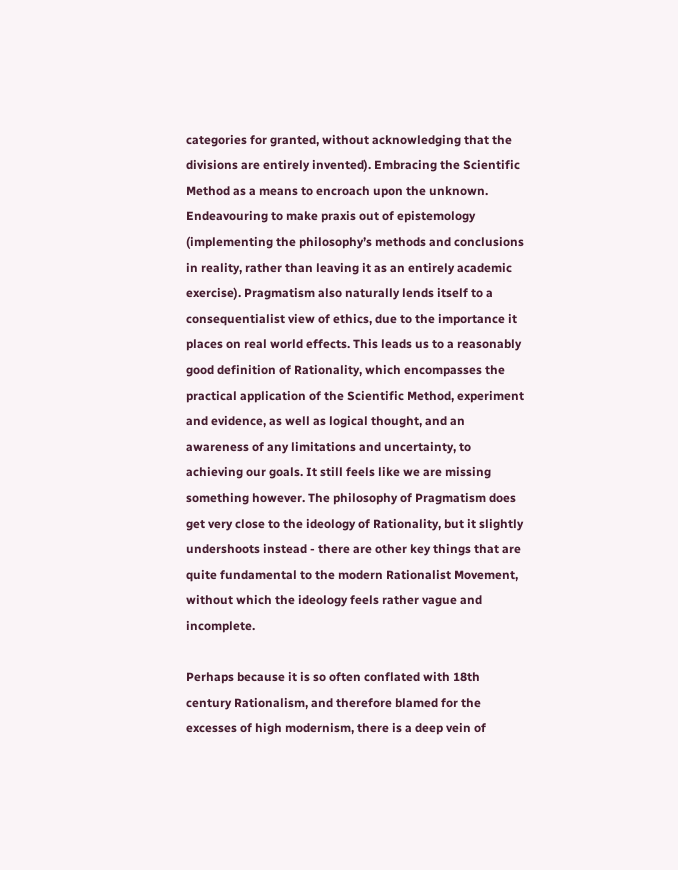categories for granted, without acknowledging that the divisions are entirely invented). Embracing the Scientific Method as a means to encroach upon the unknown. Endeavouring to make praxis out of epistemology (implementing the philosophy’s methods and conclusions in reality, rather than leaving it as an entirely academic exercise). Pragmatism also naturally lends itself to a consequentialist view of ethics, due to the importance it places on real world effects. This leads us to a reasonably good definition of Rationality, which encompasses the practical application of the Scientific Method, experiment and evidence, as well as logical thought, and an awareness of any limitations and uncertainty, to achieving our goals. It still feels like we are missing something however. The philosophy of Pragmatism does get very close to the ideology of Rationality, but it slightly undershoots instead - there are other key things that are quite fundamental to the modern Rationalist Movement, without which the ideology feels rather vague and incomplete.

Perhaps because it is so often conflated with 18th century Rationalism, and therefore blamed for the excesses of high modernism, there is a deep vein of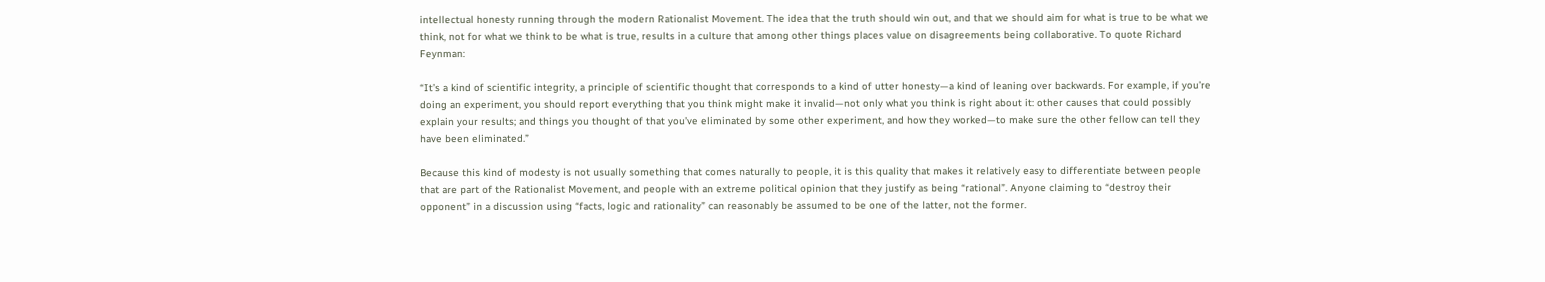intellectual honesty running through the modern Rationalist Movement. The idea that the truth should win out, and that we should aim for what is true to be what we think, not for what we think to be what is true, results in a culture that among other things places value on disagreements being collaborative. To quote Richard Feynman:

“It’s a kind of scientific integrity, a principle of scientific thought that corresponds to a kind of utter honesty—a kind of leaning over backwards. For example, if you’re doing an experiment, you should report everything that you think might make it invalid—not only what you think is right about it: other causes that could possibly explain your results; and things you thought of that you’ve eliminated by some other experiment, and how they worked—to make sure the other fellow can tell they have been eliminated.”

Because this kind of modesty is not usually something that comes naturally to people, it is this quality that makes it relatively easy to differentiate between people that are part of the Rationalist Movement, and people with an extreme political opinion that they justify as being “rational”. Anyone claiming to “destroy their opponent” in a discussion using “facts, logic and rationality” can reasonably be assumed to be one of the latter, not the former.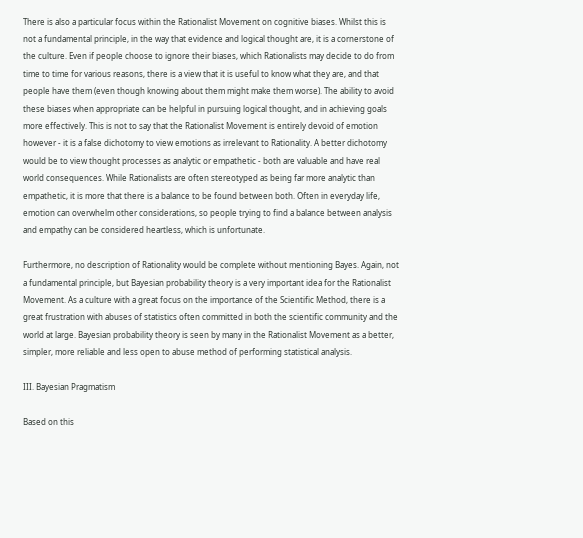There is also a particular focus within the Rationalist Movement on cognitive biases. Whilst this is not a fundamental principle, in the way that evidence and logical thought are, it is a cornerstone of the culture. Even if people choose to ignore their biases, which Rationalists may decide to do from time to time for various reasons, there is a view that it is useful to know what they are, and that people have them (even though knowing about them might make them worse). The ability to avoid these biases when appropriate can be helpful in pursuing logical thought, and in achieving goals more effectively. This is not to say that the Rationalist Movement is entirely devoid of emotion however - it is a false dichotomy to view emotions as irrelevant to Rationality. A better dichotomy would be to view thought processes as analytic or empathetic - both are valuable and have real world consequences. While Rationalists are often stereotyped as being far more analytic than empathetic, it is more that there is a balance to be found between both. Often in everyday life, emotion can overwhelm other considerations, so people trying to find a balance between analysis and empathy can be considered heartless, which is unfortunate.

Furthermore, no description of Rationality would be complete without mentioning Bayes. Again, not a fundamental principle, but Bayesian probability theory is a very important idea for the Rationalist Movement. As a culture with a great focus on the importance of the Scientific Method, there is a great frustration with abuses of statistics often committed in both the scientific community and the world at large. Bayesian probability theory is seen by many in the Rationalist Movement as a better, simpler, more reliable and less open to abuse method of performing statistical analysis.

III. Bayesian Pragmatism

Based on this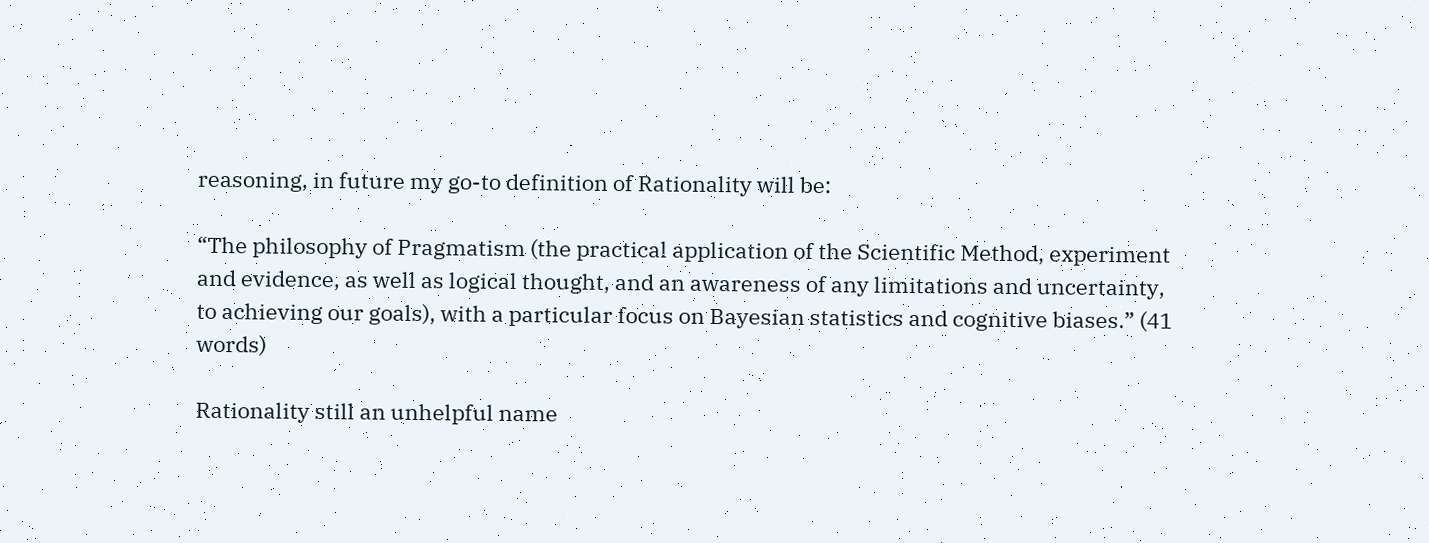reasoning, in future my go-to definition of Rationality will be:

“The philosophy of Pragmatism (the practical application of the Scientific Method, experiment and evidence, as well as logical thought, and an awareness of any limitations and uncertainty, to achieving our goals), with a particular focus on Bayesian statistics and cognitive biases.” (41 words)

Rationality still an unhelpful name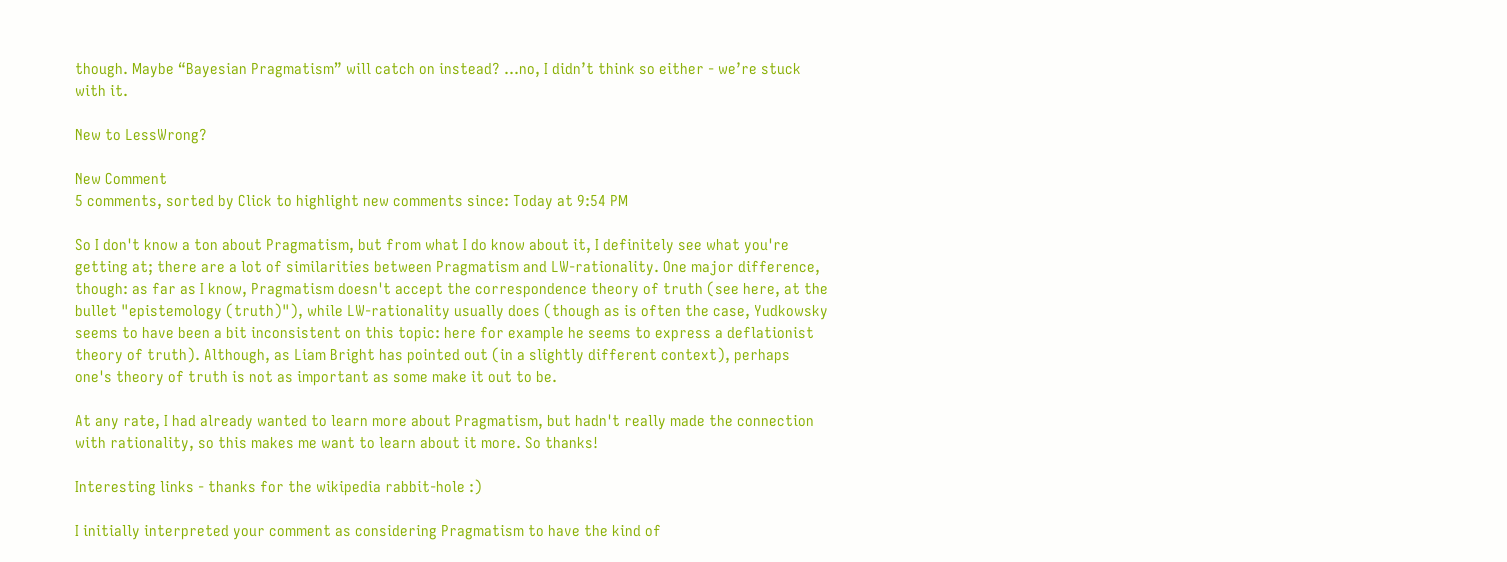though. Maybe “Bayesian Pragmatism” will catch on instead? …no, I didn’t think so either - we’re stuck with it.

New to LessWrong?

New Comment
5 comments, sorted by Click to highlight new comments since: Today at 9:54 PM

So I don't know a ton about Pragmatism, but from what I do know about it, I definitely see what you're getting at; there are a lot of similarities between Pragmatism and LW-rationality. One major difference, though: as far as I know, Pragmatism doesn't accept the correspondence theory of truth (see here, at the bullet "epistemology (truth)"), while LW-rationality usually does (though as is often the case, Yudkowsky seems to have been a bit inconsistent on this topic: here for example he seems to express a deflationist theory of truth). Although, as Liam Bright has pointed out (in a slightly different context), perhaps one's theory of truth is not as important as some make it out to be.

At any rate, I had already wanted to learn more about Pragmatism, but hadn't really made the connection with rationality, so this makes me want to learn about it more. So thanks!

Interesting links - thanks for the wikipedia rabbit-hole :)

I initially interpreted your comment as considering Pragmatism to have the kind of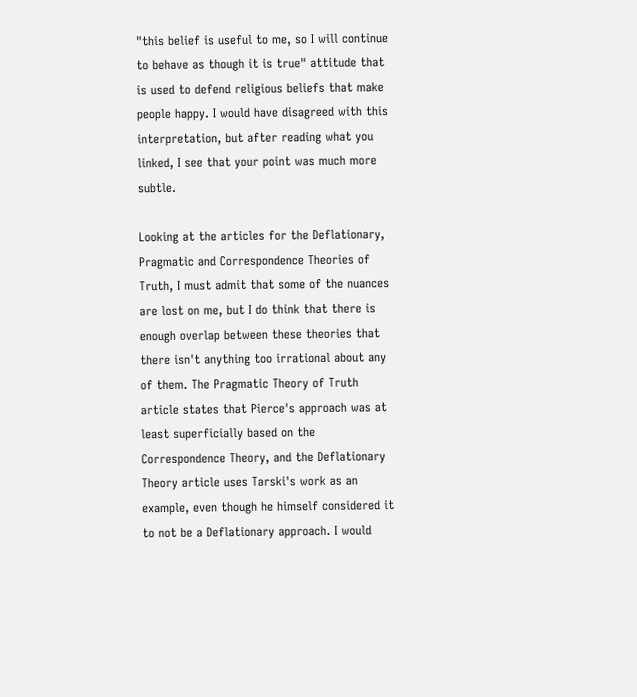"this belief is useful to me, so I will continue to behave as though it is true" attitude that is used to defend religious beliefs that make people happy. I would have disagreed with this interpretation, but after reading what you linked, I see that your point was much more subtle.

Looking at the articles for the Deflationary, Pragmatic and Correspondence Theories of Truth, I must admit that some of the nuances are lost on me, but I do think that there is enough overlap between these theories that there isn't anything too irrational about any of them. The Pragmatic Theory of Truth article states that Pierce's approach was at least superficially based on the Correspondence Theory, and the Deflationary Theory article uses Tarski's work as an example, even though he himself considered it to not be a Deflationary approach. I would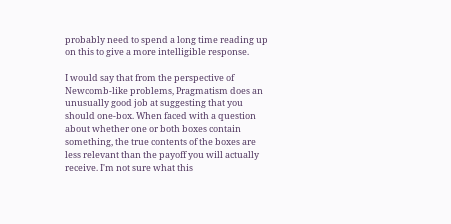probably need to spend a long time reading up on this to give a more intelligible response.

I would say that from the perspective of Newcomb-like problems, Pragmatism does an unusually good job at suggesting that you should one-box. When faced with a question about whether one or both boxes contain something, the true contents of the boxes are less relevant than the payoff you will actually receive. I'm not sure what this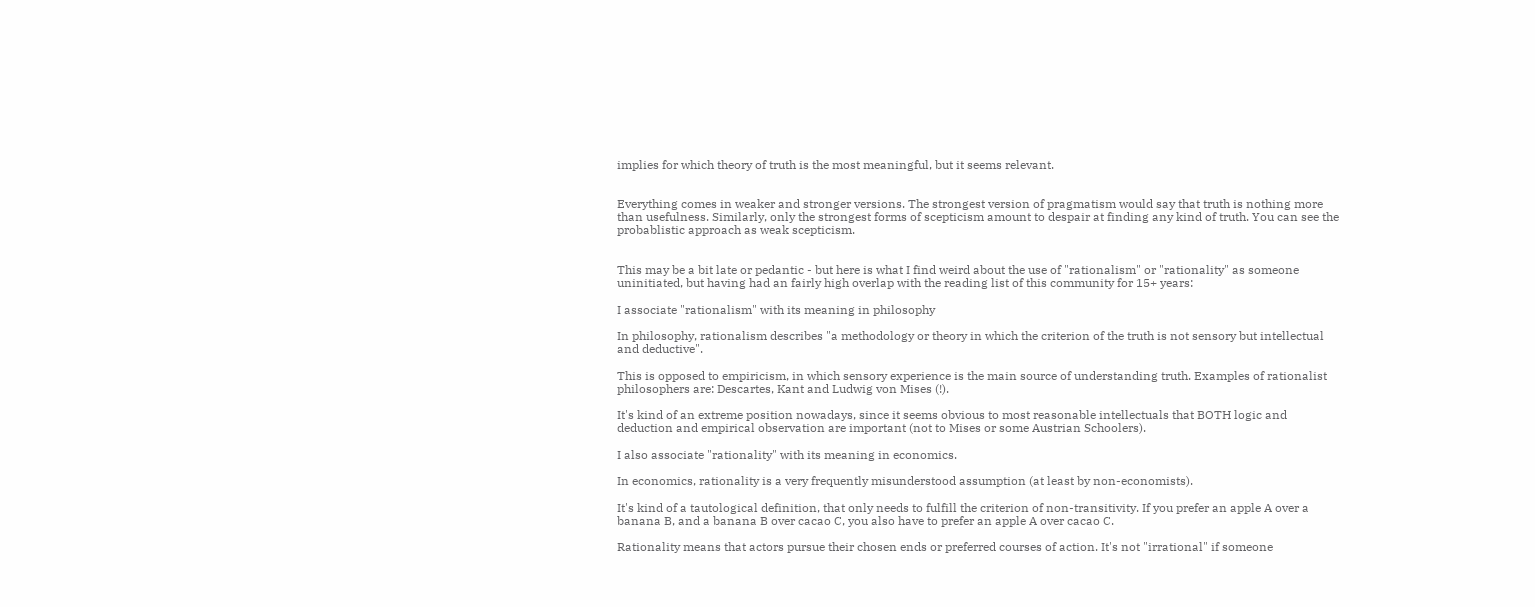implies for which theory of truth is the most meaningful, but it seems relevant.


Everything comes in weaker and stronger versions. The strongest version of pragmatism would say that truth is nothing more than usefulness. Similarly, only the strongest forms of scepticism amount to despair at finding any kind of truth. You can see the probablistic approach as weak scepticism.


This may be a bit late or pedantic - but here is what I find weird about the use of "rationalism" or "rationality" as someone uninitiated, but having had an fairly high overlap with the reading list of this community for 15+ years:

I associate "rationalism" with its meaning in philosophy

In philosophy, rationalism describes "a methodology or theory in which the criterion of the truth is not sensory but intellectual and deductive".

This is opposed to empiricism, in which sensory experience is the main source of understanding truth. Examples of rationalist philosophers are: Descartes, Kant and Ludwig von Mises (!).

It's kind of an extreme position nowadays, since it seems obvious to most reasonable intellectuals that BOTH logic and deduction and empirical observation are important (not to Mises or some Austrian Schoolers).

I also associate "rationality" with its meaning in economics.

In economics, rationality is a very frequently misunderstood assumption (at least by non-economists).

It's kind of a tautological definition, that only needs to fulfill the criterion of non-transitivity. If you prefer an apple A over a banana B, and a banana B over cacao C, you also have to prefer an apple A over cacao C.

Rationality means that actors pursue their chosen ends or preferred courses of action. It's not "irrational" if someone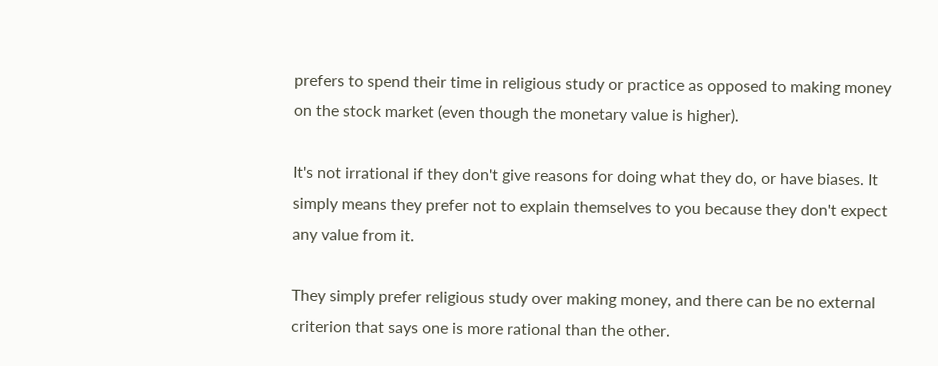prefers to spend their time in religious study or practice as opposed to making money on the stock market (even though the monetary value is higher).

It's not irrational if they don't give reasons for doing what they do, or have biases. It simply means they prefer not to explain themselves to you because they don't expect any value from it.

They simply prefer religious study over making money, and there can be no external criterion that says one is more rational than the other.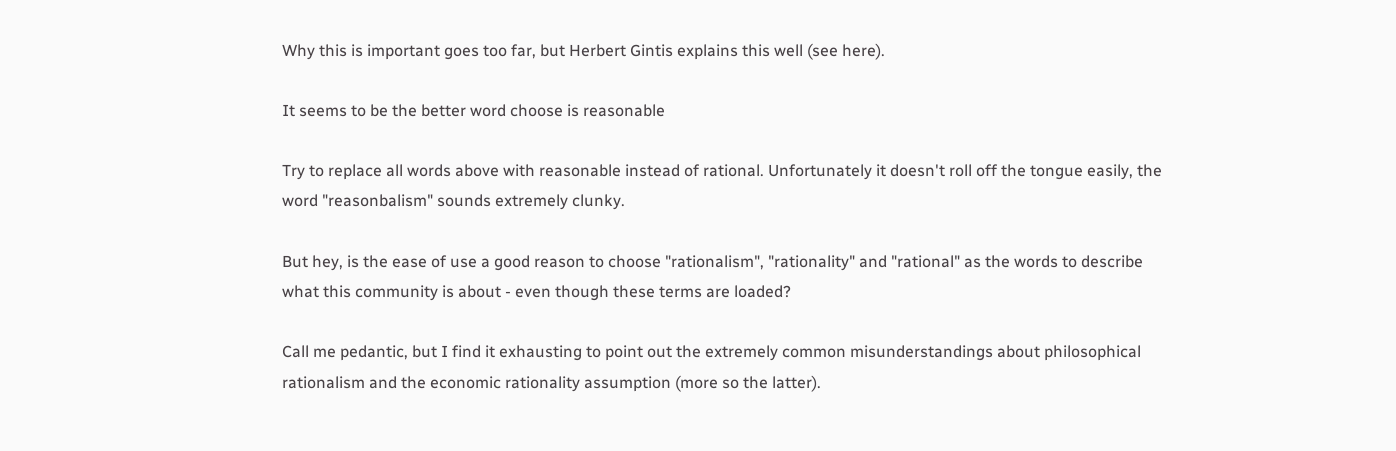Why this is important goes too far, but Herbert Gintis explains this well (see here).

It seems to be the better word choose is reasonable

Try to replace all words above with reasonable instead of rational. Unfortunately it doesn't roll off the tongue easily, the word "reasonbalism" sounds extremely clunky.

But hey, is the ease of use a good reason to choose "rationalism", "rationality" and "rational" as the words to describe what this community is about - even though these terms are loaded?

Call me pedantic, but I find it exhausting to point out the extremely common misunderstandings about philosophical rationalism and the economic rationality assumption (more so the latter).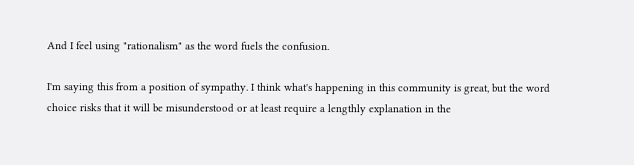And I feel using "rationalism" as the word fuels the confusion.

I'm saying this from a position of sympathy. I think what's happening in this community is great, but the word choice risks that it will be misunderstood or at least require a lengthly explanation in the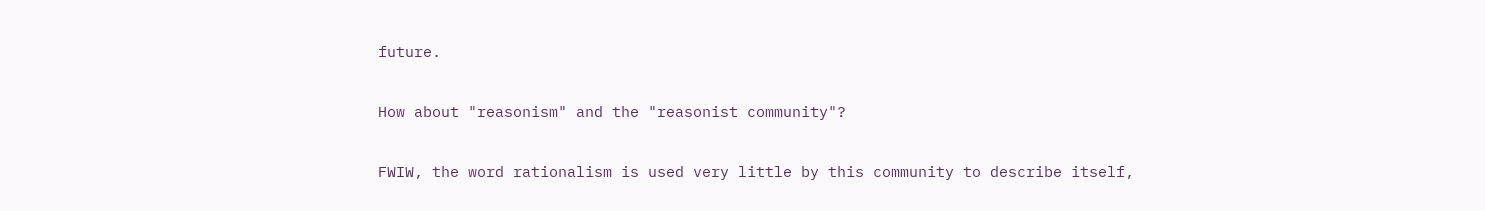future.

How about "reasonism" and the "reasonist community"?

FWIW, the word rationalism is used very little by this community to describe itself,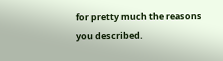for pretty much the reasons you described.